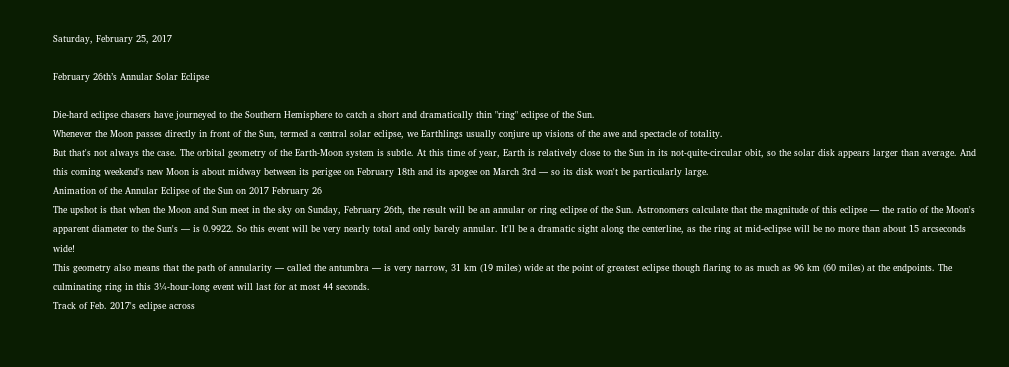Saturday, February 25, 2017

February 26th’s Annular Solar Eclipse

Die-hard eclipse chasers have journeyed to the Southern Hemisphere to catch a short and dramatically thin "ring" eclipse of the Sun.
Whenever the Moon passes directly in front of the Sun, termed a central solar eclipse, we Earthlings usually conjure up visions of the awe and spectacle of totality.
But that's not always the case. The orbital geometry of the Earth-Moon system is subtle. At this time of year, Earth is relatively close to the Sun in its not-quite-circular obit, so the solar disk appears larger than average. And this coming weekend's new Moon is about midway between its perigee on February 18th and its apogee on March 3rd — so its disk won't be particularly large.
Animation of the Annular Eclipse of the Sun on 2017 February 26
The upshot is that when the Moon and Sun meet in the sky on Sunday, February 26th, the result will be an annular or ring eclipse of the Sun. Astronomers calculate that the magnitude of this eclipse — the ratio of the Moon's apparent diameter to the Sun's — is 0.9922. So this event will be very nearly total and only barely annular. It'll be a dramatic sight along the centerline, as the ring at mid-eclipse will be no more than about 15 arcseconds wide!
This geometry also means that the path of annularity — called the antumbra — is very narrow, 31 km (19 miles) wide at the point of greatest eclipse though flaring to as much as 96 km (60 miles) at the endpoints. The culminating ring in this 3¼-hour-long event will last for at most 44 seconds.
Track of Feb. 2017's eclipse across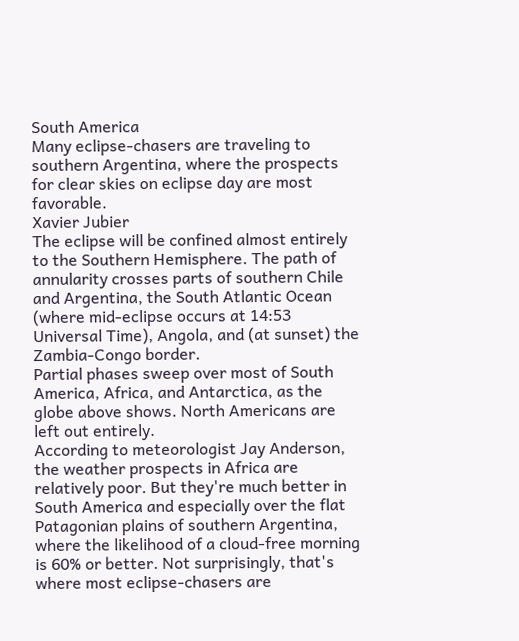South America
Many eclipse-chasers are traveling to southern Argentina, where the prospects for clear skies on eclipse day are most favorable.
Xavier Jubier
The eclipse will be confined almost entirely to the Southern Hemisphere. The path of annularity crosses parts of southern Chile and Argentina, the South Atlantic Ocean (where mid-eclipse occurs at 14:53 Universal Time), Angola, and (at sunset) the Zambia-Congo border.
Partial phases sweep over most of South America, Africa, and Antarctica, as the globe above shows. North Americans are left out entirely.
According to meteorologist Jay Anderson, the weather prospects in Africa are relatively poor. But they're much better in South America and especially over the flat Patagonian plains of southern Argentina, where the likelihood of a cloud-free morning is 60% or better. Not surprisingly, that's where most eclipse-chasers are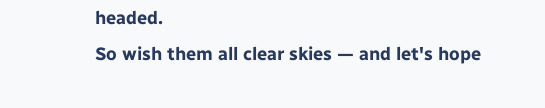headed.
So wish them all clear skies — and let's hope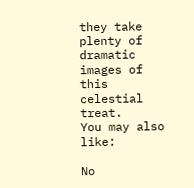they take plenty of dramatic images of this celestial treat.
You may also like:

No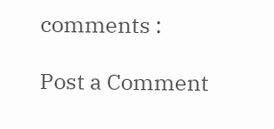comments :

Post a Comment